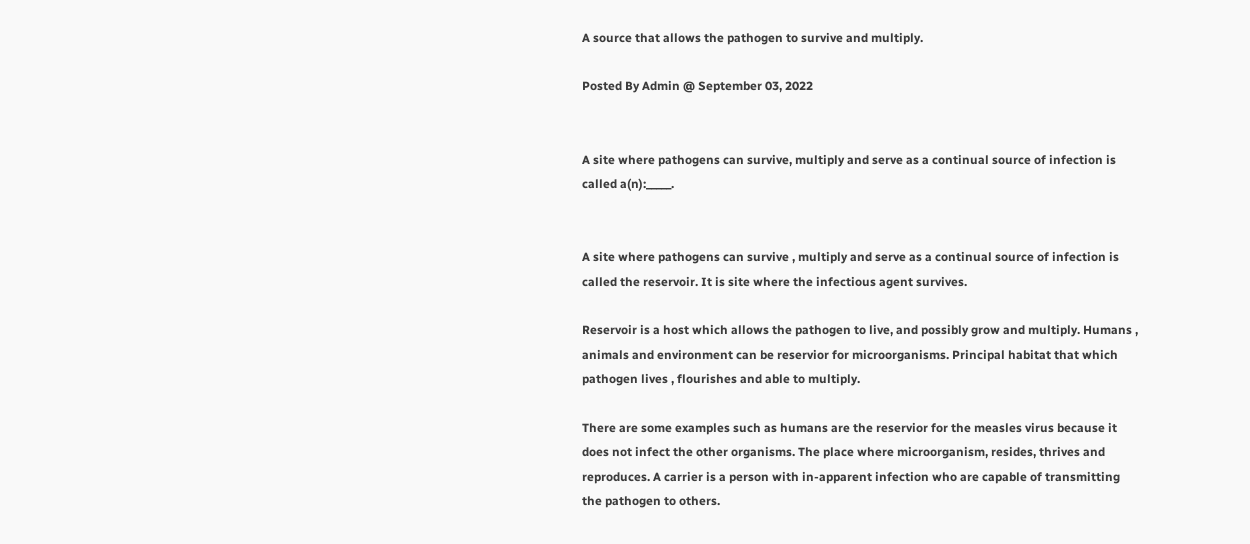A source that allows the pathogen to survive and multiply.

Posted By Admin @ September 03, 2022


A site where pathogens can survive, multiply and serve as a continual source of infection is called a(n):_____.


A site where pathogens can survive , multiply and serve as a continual source of infection is called the reservoir. It is site where the infectious agent survives.

Reservoir is a host which allows the pathogen to live, and possibly grow and multiply. Humans , animals and environment can be reservior for microorganisms. Principal habitat that which pathogen lives , flourishes and able to multiply.

There are some examples such as humans are the reservior for the measles virus because it does not infect the other organisms. The place where microorganism, resides, thrives and reproduces. A carrier is a person with in-apparent infection who are capable of transmitting the pathogen to others.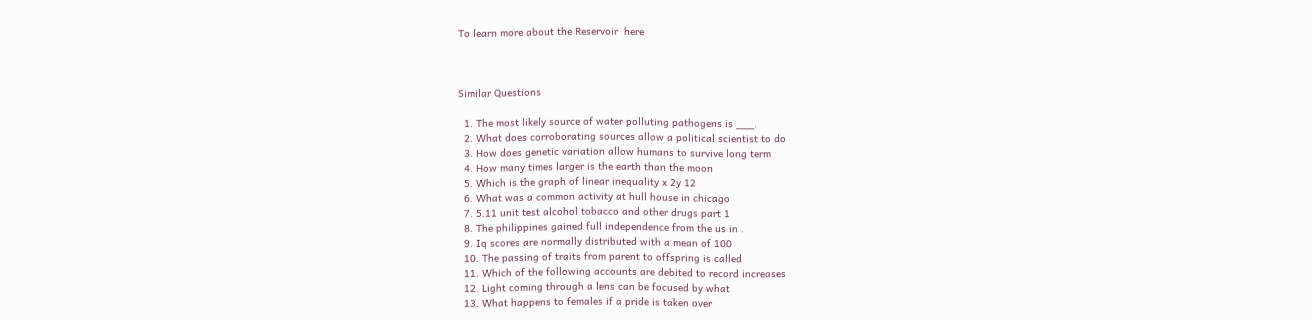To learn more about the Reservoir  here



Similar Questions

  1. The most likely source of water polluting pathogens is ___.
  2. What does corroborating sources allow a political scientist to do
  3. How does genetic variation allow humans to survive long term
  4. How many times larger is the earth than the moon
  5. Which is the graph of linear inequality x 2y 12
  6. What was a common activity at hull house in chicago
  7. 5.11 unit test alcohol tobacco and other drugs part 1
  8. The philippines gained full independence from the us in .
  9. Iq scores are normally distributed with a mean of 100
  10. The passing of traits from parent to offspring is called
  11. Which of the following accounts are debited to record increases
  12. Light coming through a lens can be focused by what
  13. What happens to females if a pride is taken over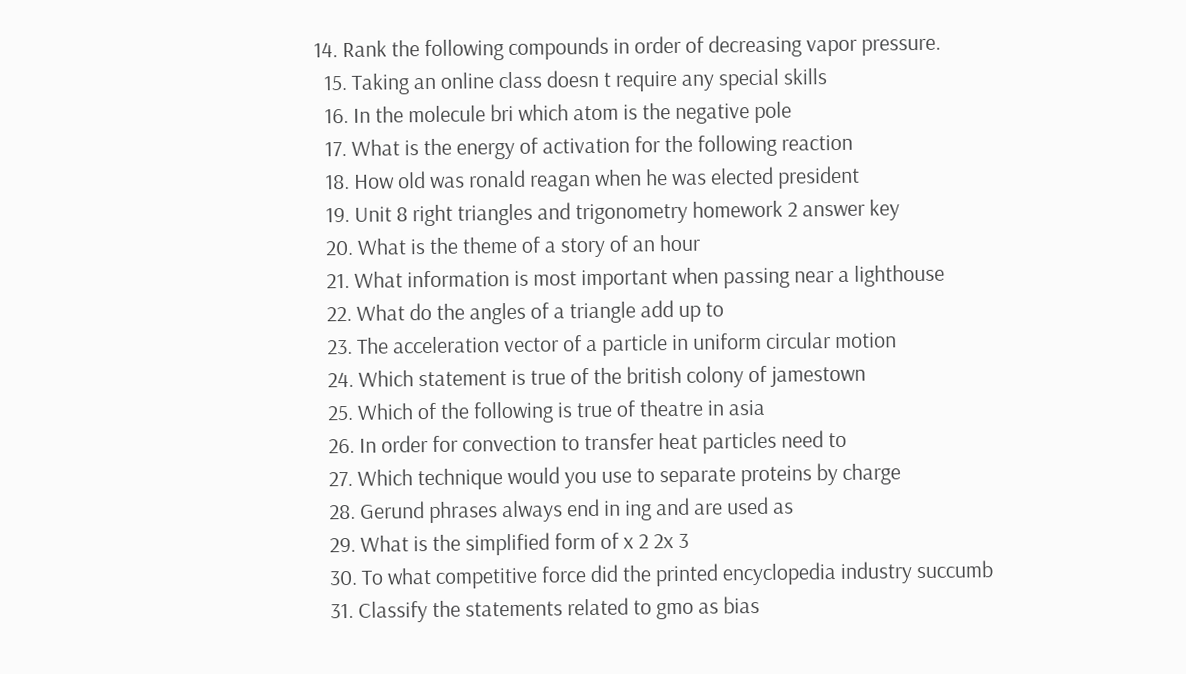14. Rank the following compounds in order of decreasing vapor pressure.
  15. Taking an online class doesn t require any special skills
  16. In the molecule bri which atom is the negative pole
  17. What is the energy of activation for the following reaction
  18. How old was ronald reagan when he was elected president
  19. Unit 8 right triangles and trigonometry homework 2 answer key
  20. What is the theme of a story of an hour
  21. What information is most important when passing near a lighthouse
  22. What do the angles of a triangle add up to
  23. The acceleration vector of a particle in uniform circular motion
  24. Which statement is true of the british colony of jamestown
  25. Which of the following is true of theatre in asia
  26. In order for convection to transfer heat particles need to
  27. Which technique would you use to separate proteins by charge
  28. Gerund phrases always end in ing and are used as
  29. What is the simplified form of x 2 2x 3
  30. To what competitive force did the printed encyclopedia industry succumb
  31. Classify the statements related to gmo as bias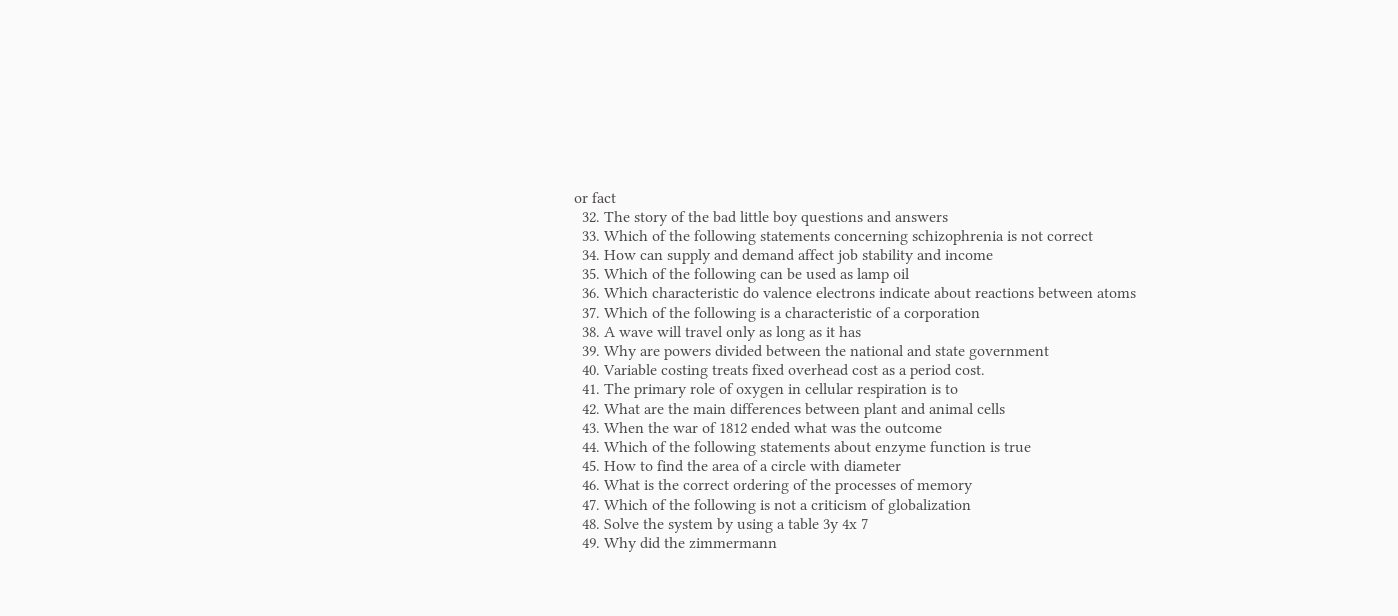or fact
  32. The story of the bad little boy questions and answers
  33. Which of the following statements concerning schizophrenia is not correct
  34. How can supply and demand affect job stability and income
  35. Which of the following can be used as lamp oil
  36. Which characteristic do valence electrons indicate about reactions between atoms
  37. Which of the following is a characteristic of a corporation
  38. A wave will travel only as long as it has
  39. Why are powers divided between the national and state government
  40. Variable costing treats fixed overhead cost as a period cost.
  41. The primary role of oxygen in cellular respiration is to
  42. What are the main differences between plant and animal cells
  43. When the war of 1812 ended what was the outcome
  44. Which of the following statements about enzyme function is true
  45. How to find the area of a circle with diameter
  46. What is the correct ordering of the processes of memory
  47. Which of the following is not a criticism of globalization
  48. Solve the system by using a table 3y 4x 7
  49. Why did the zimmermann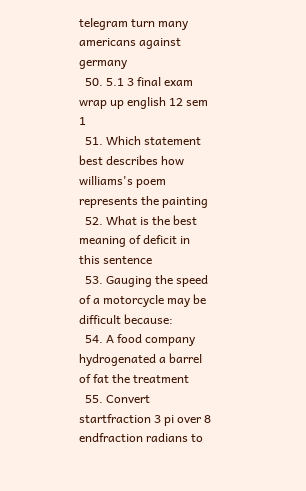telegram turn many americans against germany
  50. 5.1 3 final exam wrap up english 12 sem 1
  51. Which statement best describes how williams's poem represents the painting
  52. What is the best meaning of deficit in this sentence
  53. Gauging the speed of a motorcycle may be difficult because:
  54. A food company hydrogenated a barrel of fat the treatment
  55. Convert startfraction 3 pi over 8 endfraction radians to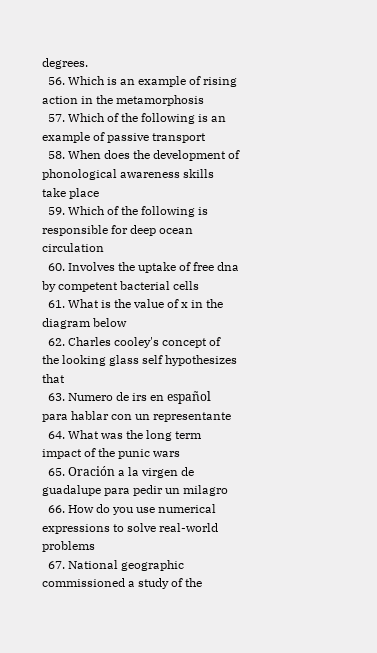degrees.
  56. Which is an example of rising action in the metamorphosis
  57. Which of the following is an example of passive transport
  58. When does the development of phonological awareness skills take place
  59. Which of the following is responsible for deep ocean circulation
  60. Involves the uptake of free dna by competent bacterial cells
  61. What is the value of x in the diagram below
  62. Charles cooley's concept of the looking glass self hypothesizes that
  63. Numero de irs en español para hablar con un representante
  64. What was the long term impact of the punic wars
  65. Oración a la virgen de guadalupe para pedir un milagro
  66. How do you use numerical expressions to solve real-world problems
  67. National geographic commissioned a study of the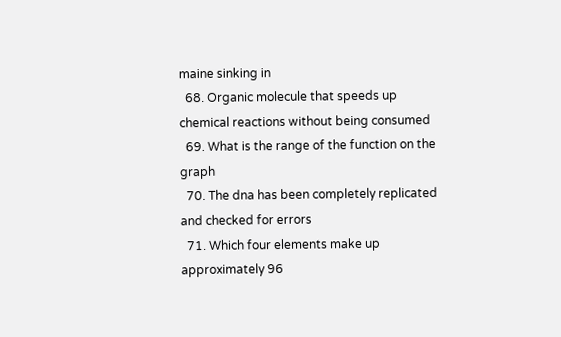maine sinking in
  68. Organic molecule that speeds up chemical reactions without being consumed
  69. What is the range of the function on the graph
  70. The dna has been completely replicated and checked for errors
  71. Which four elements make up approximately 96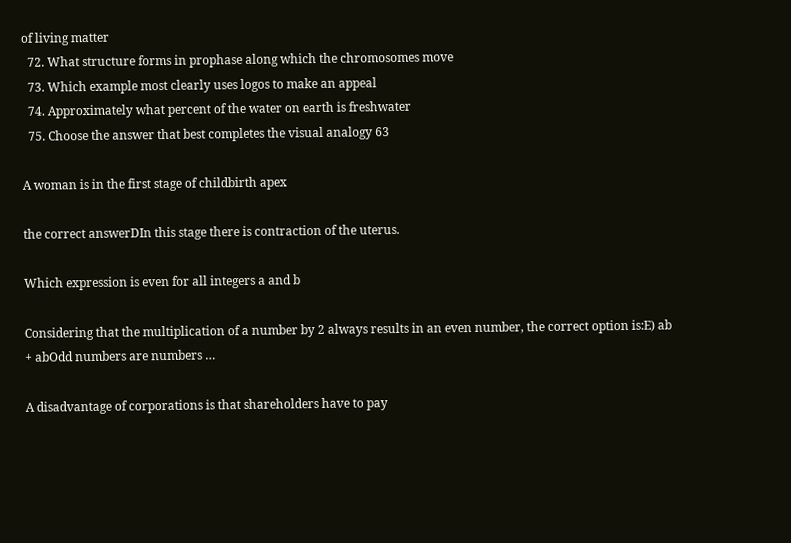of living matter
  72. What structure forms in prophase along which the chromosomes move
  73. Which example most clearly uses logos to make an appeal
  74. Approximately what percent of the water on earth is freshwater
  75. Choose the answer that best completes the visual analogy 63

A woman is in the first stage of childbirth apex

the correct answerDIn this stage there is contraction of the uterus.

Which expression is even for all integers a and b

Considering that the multiplication of a number by 2 always results in an even number, the correct option is:E) ab + abOdd numbers are numbers …

A disadvantage of corporations is that shareholders have to pay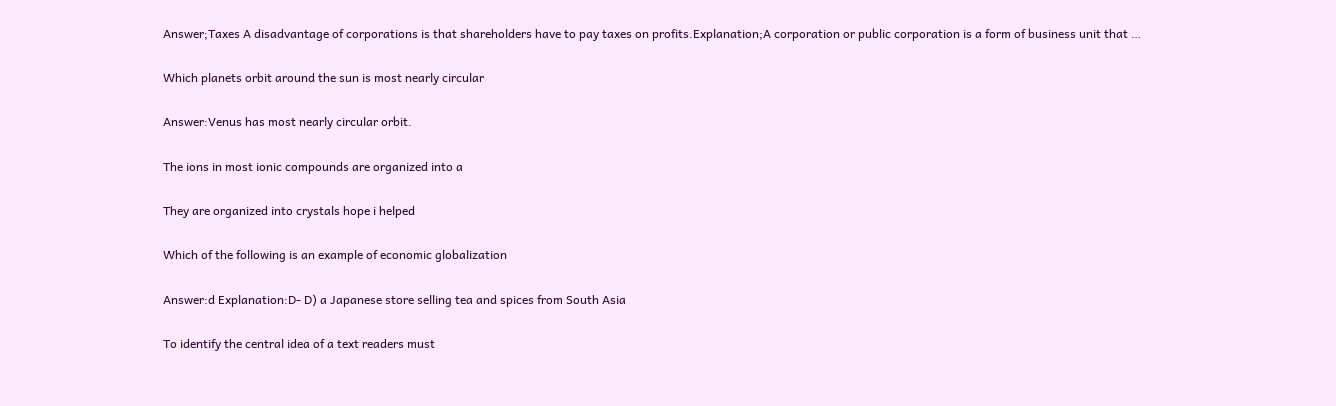Answer;Taxes A disadvantage of corporations is that shareholders have to pay taxes on profits.Explanation;A corporation or public corporation is a form of business unit that …

Which planets orbit around the sun is most nearly circular

Answer:Venus has most nearly circular orbit.

The ions in most ionic compounds are organized into a

They are organized into crystals hope i helped

Which of the following is an example of economic globalization

Answer:d Explanation:D- D) a Japanese store selling tea and spices from South Asia

To identify the central idea of a text readers must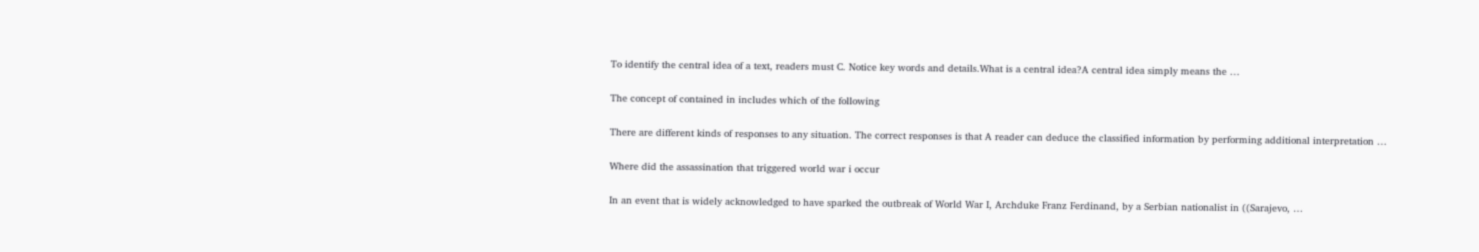To identify the central idea of a text, readers must C. Notice key words and details.What is a central idea?A central idea simply means the …

The concept of contained in includes which of the following

There are different kinds of responses to any situation. The correct responses is that A reader can deduce the classified information by performing additional interpretation …

Where did the assassination that triggered world war i occur

In an event that is widely acknowledged to have sparked the outbreak of World War I, Archduke Franz Ferdinand, by a Serbian nationalist in ((Sarajevo, …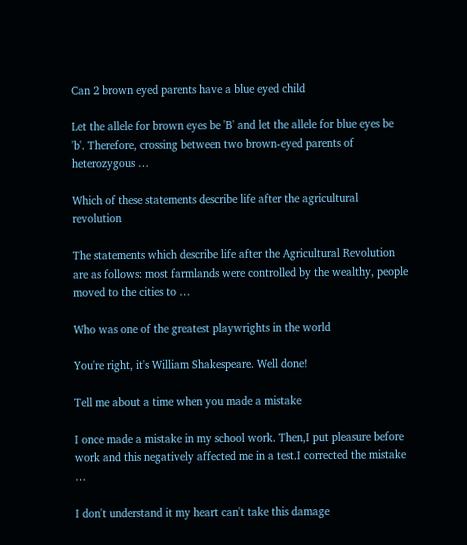Can 2 brown eyed parents have a blue eyed child

Let the allele for brown eyes be 'B' and let the allele for blue eyes be 'b'. Therefore, crossing between two brown-eyed parents of heterozygous …

Which of these statements describe life after the agricultural revolution

The statements which describe life after the Agricultural Revolution are as follows: most farmlands were controlled by the wealthy, people moved to the cities to …

Who was one of the greatest playwrights in the world

You're right, it's William Shakespeare. Well done!

Tell me about a time when you made a mistake

I once made a mistake in my school work. Then,I put pleasure before work and this negatively affected me in a test.I corrected the mistake …

I don't understand it my heart can't take this damage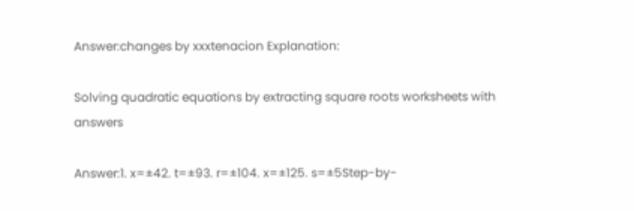Answer:changes by xxxtenacion Explanation:

Solving quadratic equations by extracting square roots worksheets with answers

Answer:1. x=±42. t=±93. r=±104. x=±125. s=±5Step-by-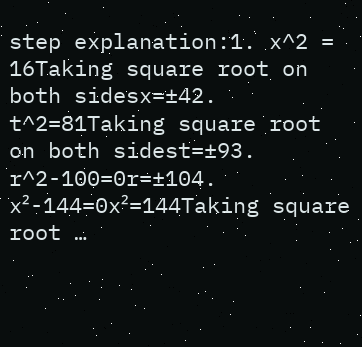step explanation:1. x^2 = 16Taking square root on both sidesx=±42. t^2=81Taking square root on both sidest=±93. r^2-100=0r=±104. x²-144=0x²=144Taking square root …